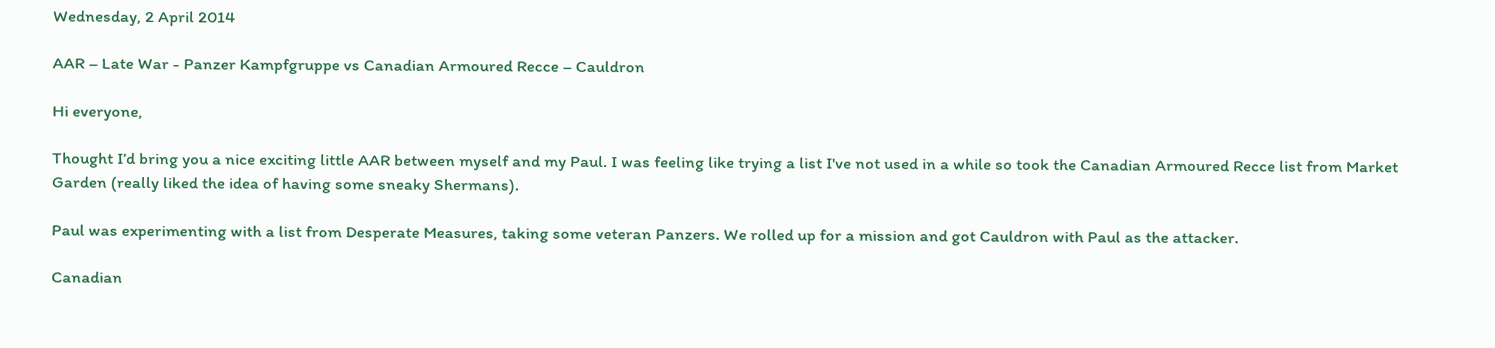Wednesday, 2 April 2014

AAR – Late War - Panzer Kampfgruppe vs Canadian Armoured Recce – Cauldron

Hi everyone,

Thought I’d bring you a nice exciting little AAR between myself and my Paul. I was feeling like trying a list I've not used in a while so took the Canadian Armoured Recce list from Market Garden (really liked the idea of having some sneaky Shermans).

Paul was experimenting with a list from Desperate Measures, taking some veteran Panzers. We rolled up for a mission and got Cauldron with Paul as the attacker.

Canadian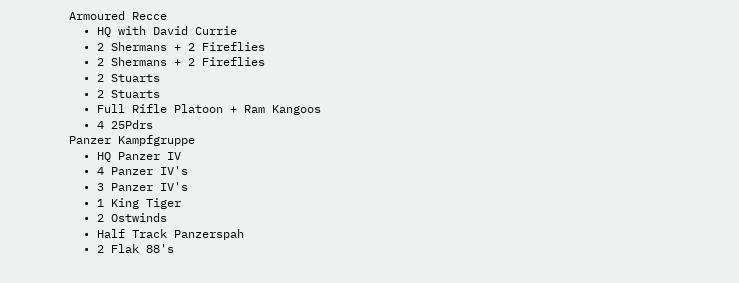Armoured Recce
  • HQ with David Currie
  • 2 Shermans + 2 Fireflies
  • 2 Shermans + 2 Fireflies
  • 2 Stuarts
  • 2 Stuarts
  • Full Rifle Platoon + Ram Kangoos
  • 4 25Pdrs
Panzer Kampfgruppe
  • HQ Panzer IV
  • 4 Panzer IV's
  • 3 Panzer IV's
  • 1 King Tiger
  • 2 Ostwinds
  • Half Track Panzerspah
  • 2 Flak 88's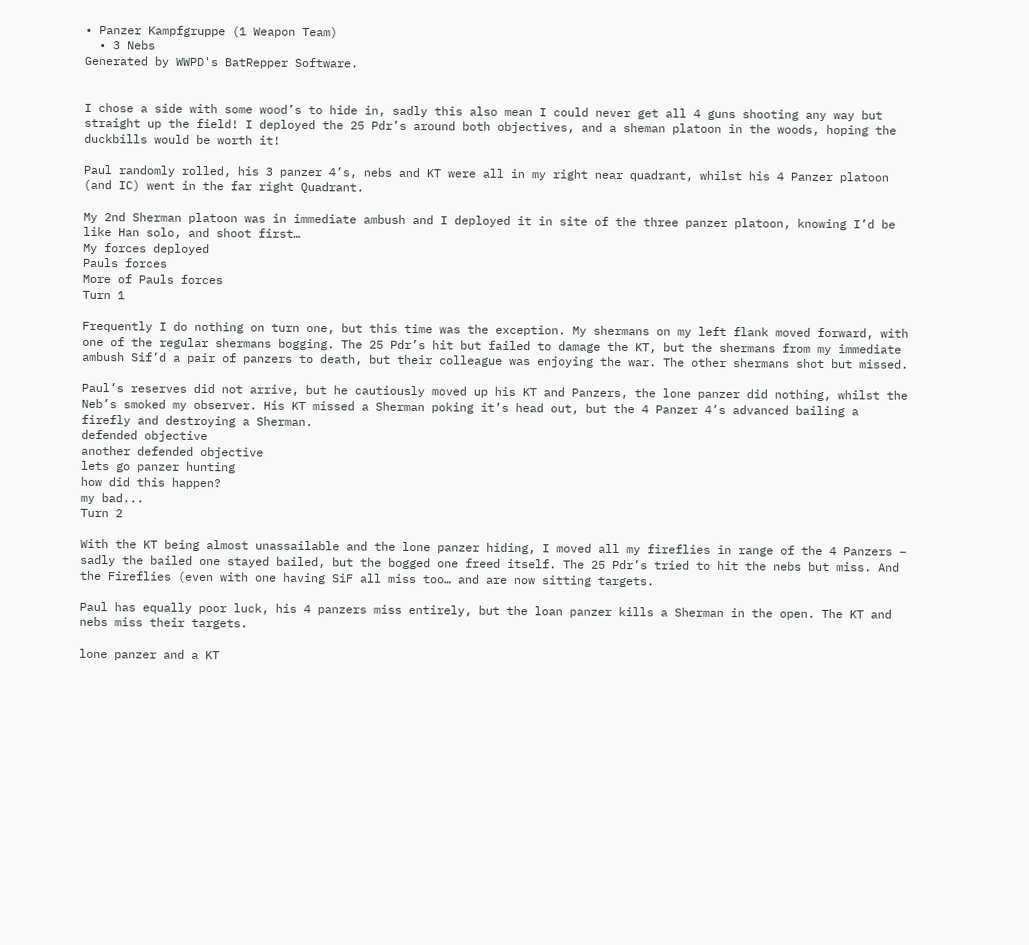• Panzer Kampfgruppe (1 Weapon Team)
  • 3 Nebs
Generated by WWPD's BatRepper Software.


I chose a side with some wood’s to hide in, sadly this also mean I could never get all 4 guns shooting any way but straight up the field! I deployed the 25 Pdr’s around both objectives, and a sheman platoon in the woods, hoping the duckbills would be worth it!

Paul randomly rolled, his 3 panzer 4’s, nebs and KT were all in my right near quadrant, whilst his 4 Panzer platoon (and IC) went in the far right Quadrant.

My 2nd Sherman platoon was in immediate ambush and I deployed it in site of the three panzer platoon, knowing I’d be like Han solo, and shoot first…
My forces deployed
Pauls forces
More of Pauls forces
Turn 1

Frequently I do nothing on turn one, but this time was the exception. My shermans on my left flank moved forward, with one of the regular shermans bogging. The 25 Pdr’s hit but failed to damage the KT, but the shermans from my immediate ambush Sif’d a pair of panzers to death, but their colleague was enjoying the war. The other shermans shot but missed.

Paul’s reserves did not arrive, but he cautiously moved up his KT and Panzers, the lone panzer did nothing, whilst the Neb’s smoked my observer. His KT missed a Sherman poking it’s head out, but the 4 Panzer 4’s advanced bailing a firefly and destroying a Sherman.
defended objective
another defended objective
lets go panzer hunting
how did this happen?
my bad...
Turn 2

With the KT being almost unassailable and the lone panzer hiding, I moved all my fireflies in range of the 4 Panzers – sadly the bailed one stayed bailed, but the bogged one freed itself. The 25 Pdr’s tried to hit the nebs but miss. And the Fireflies (even with one having SiF all miss too… and are now sitting targets.

Paul has equally poor luck, his 4 panzers miss entirely, but the loan panzer kills a Sherman in the open. The KT and nebs miss their targets.

lone panzer and a KT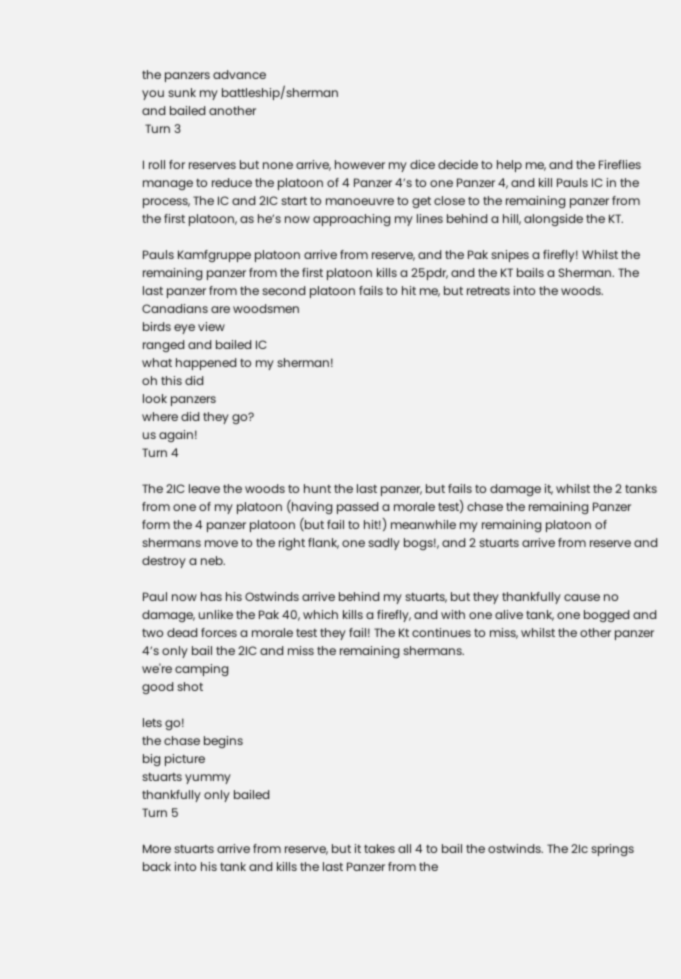the panzers advance
you sunk my battleship/sherman
and bailed another
 Turn 3

I roll for reserves but none arrive, however my dice decide to help me, and the Fireflies manage to reduce the platoon of 4 Panzer 4’s to one Panzer 4, and kill Pauls IC in the process, The IC and 2IC start to manoeuvre to get close to the remaining panzer from the first platoon, as he’s now approaching my lines behind a hill, alongside the KT.

Pauls Kamfgruppe platoon arrive from reserve, and the Pak snipes a firefly! Whilst the remaining panzer from the first platoon kills a 25pdr, and the KT bails a Sherman. The last panzer from the second platoon fails to hit me, but retreats into the woods.
Canadians are woodsmen
birds eye view
ranged and bailed IC
what happened to my sherman!
oh this did
look panzers
where did they go?
us again!
Turn 4

The 2IC leave the woods to hunt the last panzer, but fails to damage it, whilst the 2 tanks from one of my platoon (having passed a morale test) chase the remaining Panzer form the 4 panzer platoon (but fail to hit!) meanwhile my remaining platoon of shermans move to the right flank, one sadly bogs!, and 2 stuarts arrive from reserve and destroy a neb.

Paul now has his Ostwinds arrive behind my stuarts, but they thankfully cause no damage, unlike the Pak 40, which kills a firefly, and with one alive tank, one bogged and two dead forces a morale test they fail! The Kt continues to miss, whilst the other panzer 4’s only bail the 2IC and miss the remaining shermans.
we're camping
good shot

lets go!
the chase begins
big picture
stuarts yummy
thankfully only bailed
Turn 5

More stuarts arrive from reserve, but it takes all 4 to bail the ostwinds. The 2Ic springs back into his tank and kills the last Panzer from the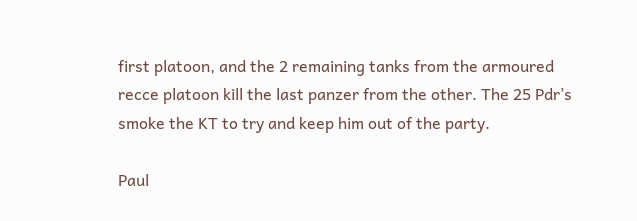first platoon, and the 2 remaining tanks from the armoured recce platoon kill the last panzer from the other. The 25 Pdr’s smoke the KT to try and keep him out of the party.

Paul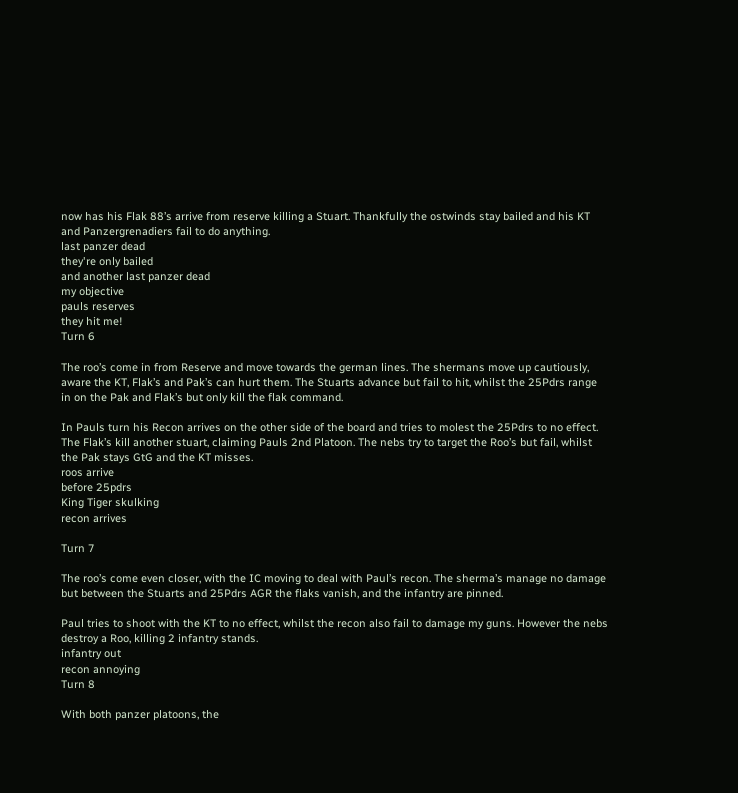now has his Flak 88’s arrive from reserve killing a Stuart. Thankfully the ostwinds stay bailed and his KT and Panzergrenadiers fail to do anything.
last panzer dead
they're only bailed
and another last panzer dead
my objective
pauls reserves
they hit me!
Turn 6

The roo’s come in from Reserve and move towards the german lines. The shermans move up cautiously, aware the KT, Flak’s and Pak’s can hurt them. The Stuarts advance but fail to hit, whilst the 25Pdrs range in on the Pak and Flak’s but only kill the flak command.

In Pauls turn his Recon arrives on the other side of the board and tries to molest the 25Pdrs to no effect. The Flak’s kill another stuart, claiming Pauls 2nd Platoon. The nebs try to target the Roo’s but fail, whilst the Pak stays GtG and the KT misses.
roos arrive
before 25pdrs
King Tiger skulking
recon arrives

Turn 7

The roo’s come even closer, with the IC moving to deal with Paul’s recon. The sherma’s manage no damage but between the Stuarts and 25Pdrs AGR the flaks vanish, and the infantry are pinned.

Paul tries to shoot with the KT to no effect, whilst the recon also fail to damage my guns. However the nebs destroy a Roo, killing 2 infantry stands.
infantry out
recon annoying
Turn 8

With both panzer platoons, the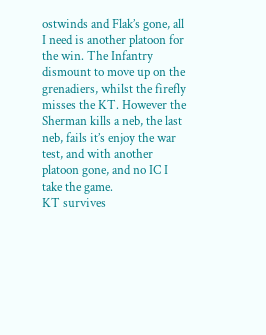ostwinds and Flak’s gone, all I need is another platoon for the win. The Infantry dismount to move up on the grenadiers, whilst the firefly misses the KT. However the Sherman kills a neb, the last neb, fails it’s enjoy the war test, and with another platoon gone, and no IC I take the game.
KT survives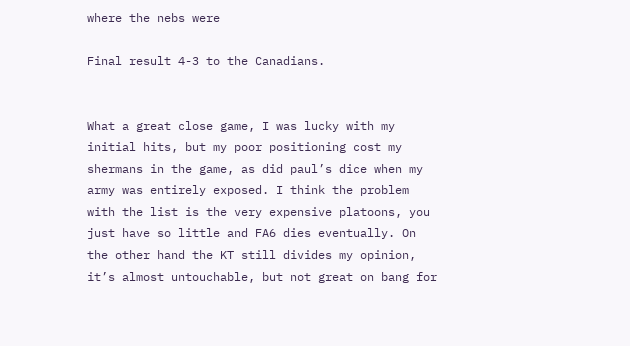where the nebs were

Final result 4-3 to the Canadians.


What a great close game, I was lucky with my initial hits, but my poor positioning cost my shermans in the game, as did paul’s dice when my army was entirely exposed. I think the problem with the list is the very expensive platoons, you just have so little and FA6 dies eventually. On the other hand the KT still divides my opinion, it’s almost untouchable, but not great on bang for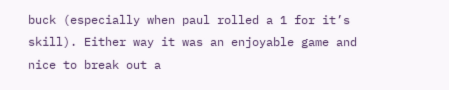buck (especially when paul rolled a 1 for it’s skill). Either way it was an enjoyable game and nice to break out a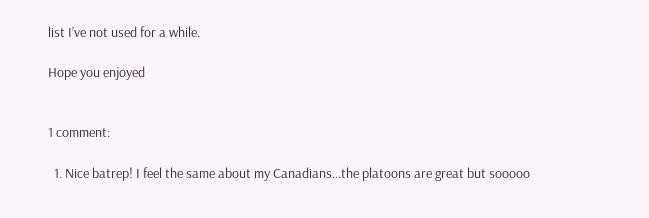list I’ve not used for a while.

Hope you enjoyed


1 comment:

  1. Nice batrep! I feel the same about my Canadians...the platoons are great but sooooo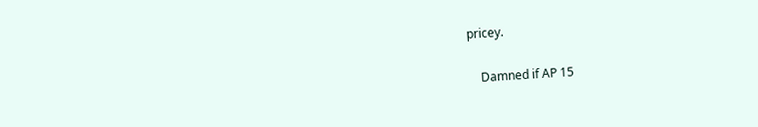pricey.

    Damned if AP 15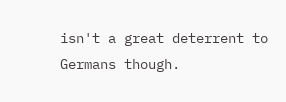isn't a great deterrent to Germans though.